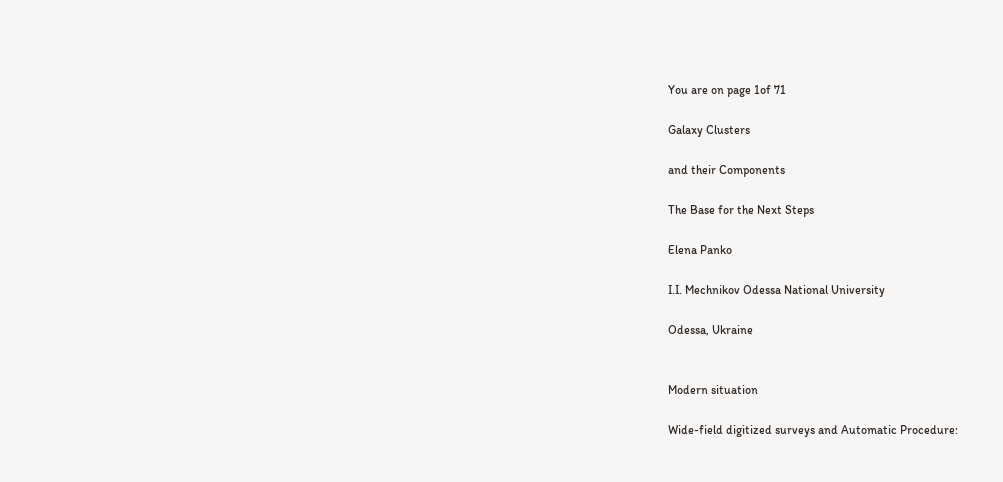You are on page 1of 71

Galaxy Clusters

and their Components

The Base for the Next Steps

Elena Panko

I.I. Mechnikov Odessa National University

Odessa, Ukraine


Modern situation

Wide-field digitized surveys and Automatic Procedure: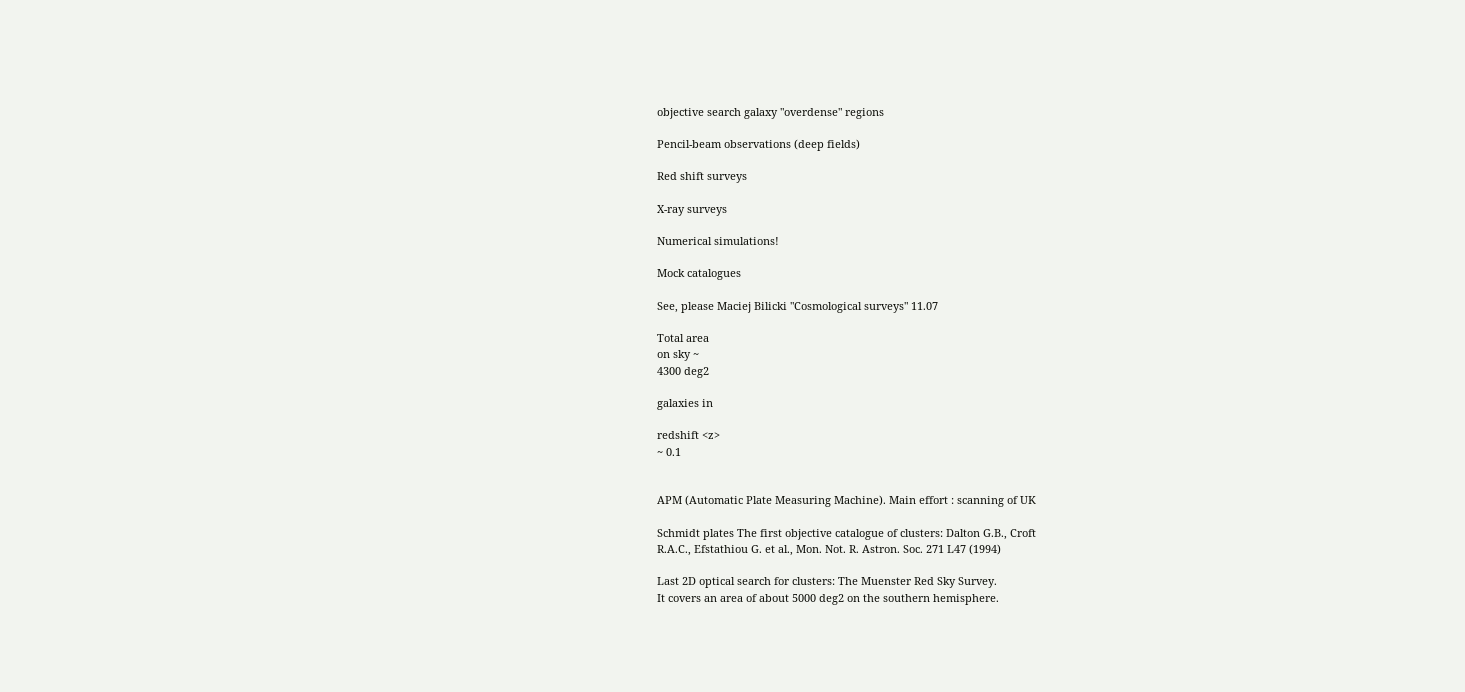objective search galaxy "overdense" regions

Pencil-beam observations (deep fields)

Red shift surveys

X-ray surveys

Numerical simulations!

Mock catalogues

See, please Maciej Bilicki "Cosmological surveys" 11.07

Total area
on sky ~
4300 deg2

galaxies in

redshift <z>
~ 0.1


APM (Automatic Plate Measuring Machine). Main effort : scanning of UK

Schmidt plates The first objective catalogue of clusters: Dalton G.B., Croft
R.A.C., Efstathiou G. et al., Mon. Not. R. Astron. Soc. 271 L47 (1994)

Last 2D optical search for clusters: The Muenster Red Sky Survey.
It covers an area of about 5000 deg2 on the southern hemisphere.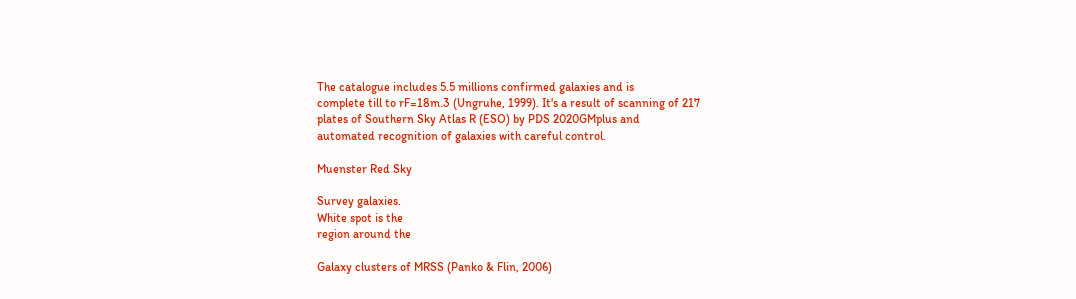The catalogue includes 5.5 millions confirmed galaxies and is
complete till to rF=18m.3 (Ungruhe, 1999). It's a result of scanning of 217
plates of Southern Sky Atlas R (ESO) by PDS 2020GMplus and
automated recognition of galaxies with careful control.

Muenster Red Sky

Survey galaxies.
White spot is the
region around the

Galaxy clusters of MRSS (Panko & Flin, 2006)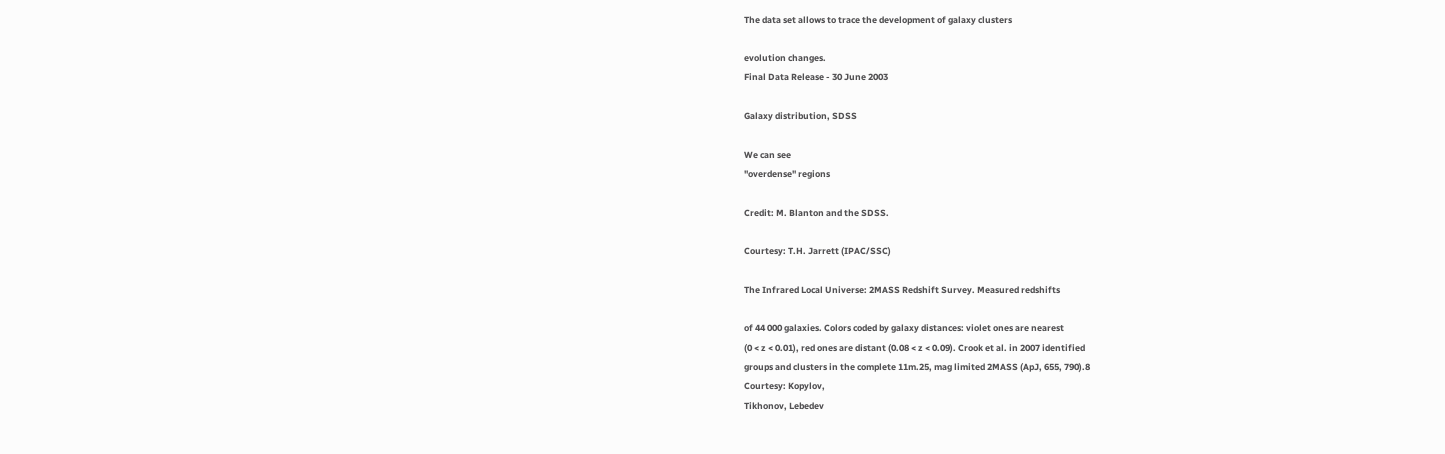The data set allows to trace the development of galaxy clusters

evolution changes.
Final Data Release - 30 June 2003

Galaxy distribution, SDSS

We can see
"overdense" regions

Credit: M. Blanton and the SDSS.

Courtesy: T.H. Jarrett (IPAC/SSC)

The Infrared Local Universe: 2MASS Redshift Survey. Measured redshifts

of 44 000 galaxies. Colors coded by galaxy distances: violet ones are nearest
(0 < z < 0.01), red ones are distant (0.08 < z < 0.09). Crook et al. in 2007 identified
groups and clusters in the complete 11m.25, mag limited 2MASS (ApJ, 655, 790).8
Courtesy: Kopylov,
Tikhonov, Lebedev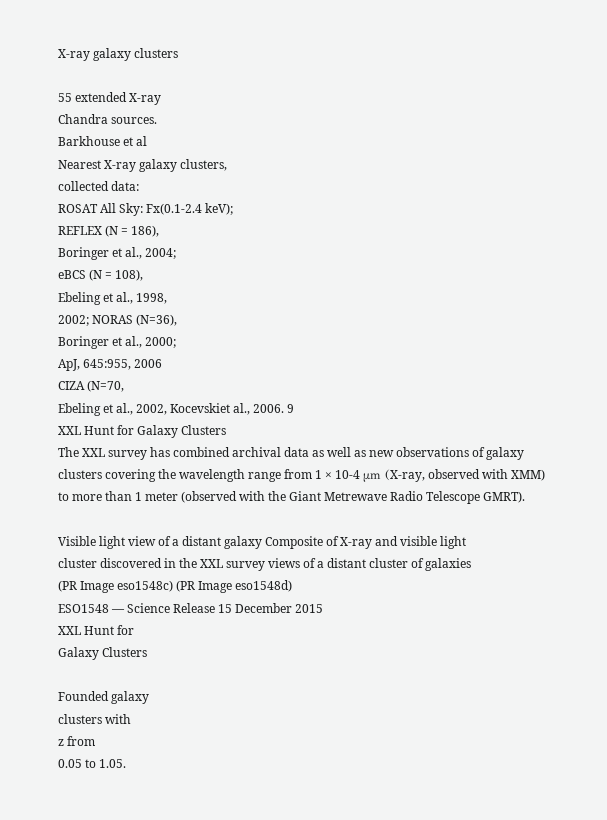X-ray galaxy clusters

55 extended X-ray
Chandra sources.
Barkhouse et al
Nearest X-ray galaxy clusters,
collected data:
ROSAT All Sky: Fx(0.1-2.4 keV);
REFLEX (N = 186),
Boringer et al., 2004;
eBCS (N = 108),
Ebeling et al., 1998,
2002; NORAS (N=36),
Boringer et al., 2000;
ApJ, 645:955, 2006
CIZA (N=70,
Ebeling et al., 2002, Kocevskiet al., 2006. 9
XXL Hunt for Galaxy Clusters
The XXL survey has combined archival data as well as new observations of galaxy
clusters covering the wavelength range from 1 × 10-4 μm (X-ray, observed with XMM)
to more than 1 meter (observed with the Giant Metrewave Radio Telescope GMRT).

Visible light view of a distant galaxy Composite of X-ray and visible light
cluster discovered in the XXL survey views of a distant cluster of galaxies
(PR Image eso1548c) (PR Image eso1548d)
ESO1548 — Science Release 15 December 2015
XXL Hunt for
Galaxy Clusters

Founded galaxy
clusters with
z from
0.05 to 1.05.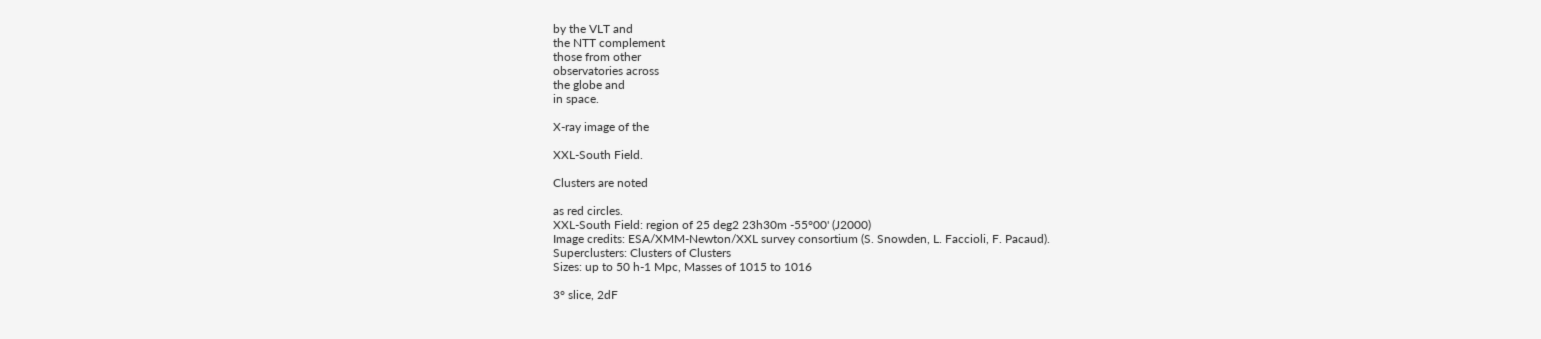by the VLT and
the NTT complement
those from other
observatories across
the globe and
in space.

X-ray image of the

XXL-South Field.

Clusters are noted

as red circles.
XXL-South Field: region of 25 deg2 23h30m -55°00' (J2000)
Image credits: ESA/XMM-Newton/XXL survey consortium (S. Snowden, L. Faccioli, F. Pacaud).
Superclusters: Clusters of Clusters
Sizes: up to 50 h-1 Mpc, Masses of 1015 to 1016

3° slice, 2dF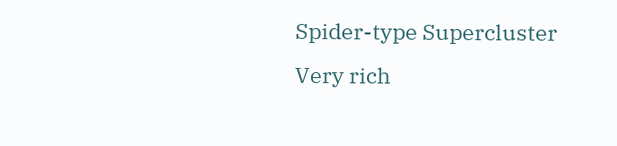Spider-type Supercluster
Very rich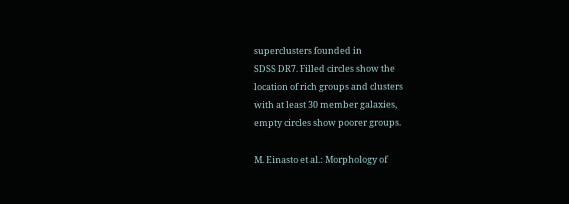superclusters founded in
SDSS DR7. Filled circles show the
location of rich groups and clusters
with at least 30 member galaxies,
empty circles show poorer groups.

M. Einasto et al.: Morphology of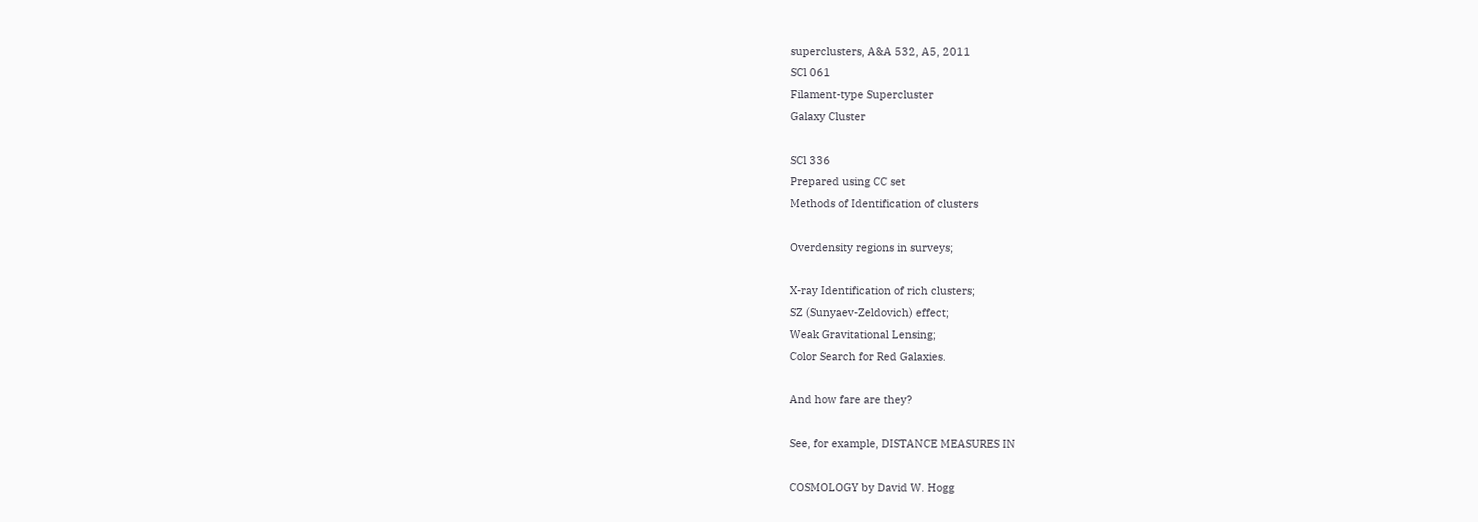superclusters, A&A 532, A5, 2011
SCl 061
Filament-type Supercluster
Galaxy Cluster

SCl 336
Prepared using CC set
Methods of Identification of clusters

Overdensity regions in surveys;

X-ray Identification of rich clusters;
SZ (Sunyaev-Zeldovich) effect;
Weak Gravitational Lensing;
Color Search for Red Galaxies.

And how fare are they?

See, for example, DISTANCE MEASURES IN

COSMOLOGY by David W. Hogg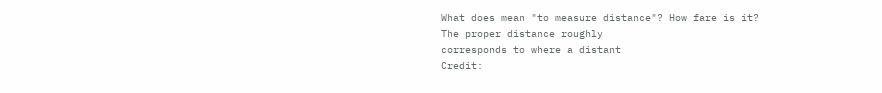What does mean "to measure distance"? How fare is it?
The proper distance roughly
corresponds to where a distant
Credit: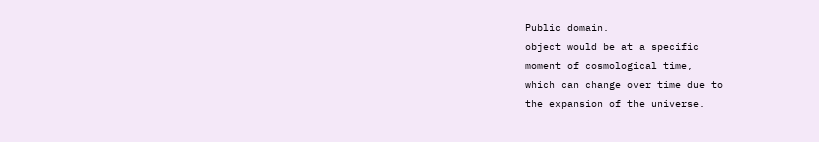Public domain.
object would be at a specific
moment of cosmological time,
which can change over time due to
the expansion of the universe.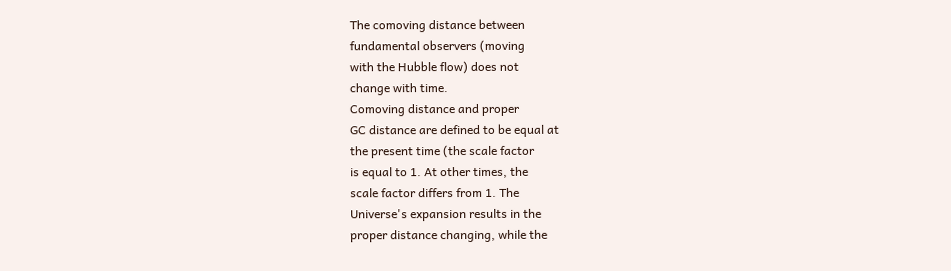The comoving distance between
fundamental observers (moving
with the Hubble flow) does not
change with time.
Comoving distance and proper
GC distance are defined to be equal at
the present time (the scale factor
is equal to 1. At other times, the
scale factor differs from 1. The
Universe's expansion results in the
proper distance changing, while the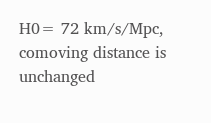H0= 72 km/s/Mpc, comoving distance is unchanged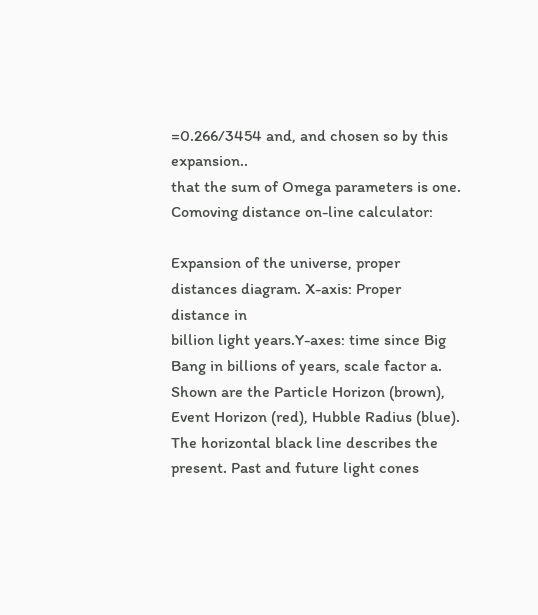=0.266/3454 and, and chosen so by this expansion..
that the sum of Omega parameters is one.
Comoving distance on-line calculator:

Expansion of the universe, proper distances diagram. X-axis: Proper distance in
billion light years.Y-axes: time since Big Bang in billions of years, scale factor a.
Shown are the Particle Horizon (brown), Event Horizon (red), Hubble Radius (blue).
The horizontal black line describes the present. Past and future light cones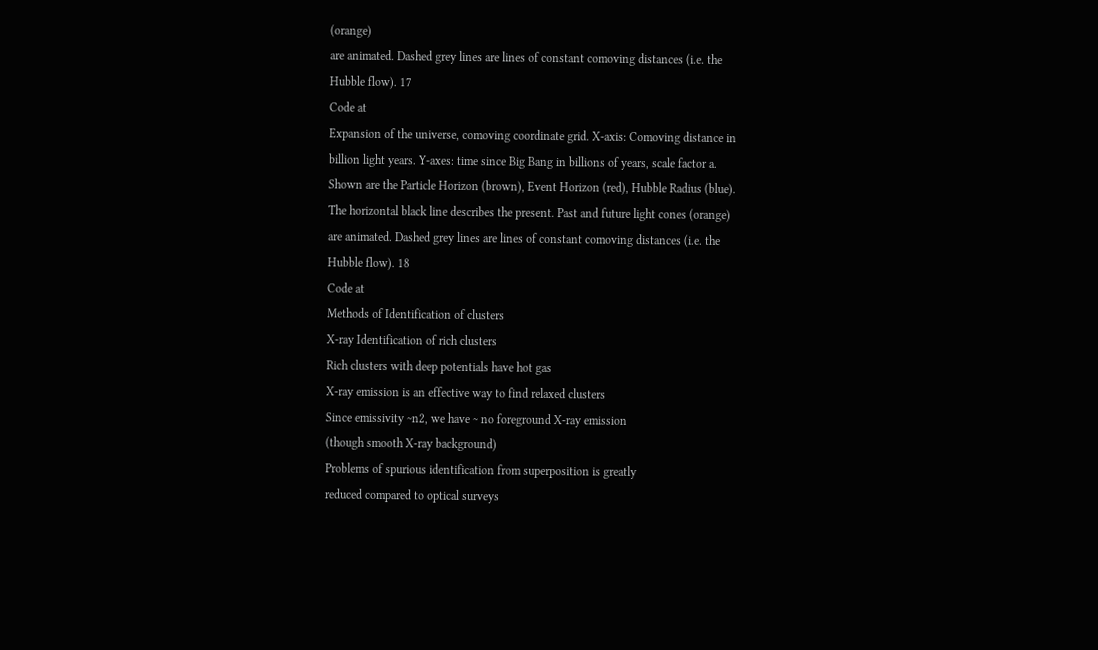(orange)
are animated. Dashed grey lines are lines of constant comoving distances (i.e. the
Hubble flow). 17
Code at
Expansion of the universe, comoving coordinate grid. X-axis: Comoving distance in
billion light years. Y-axes: time since Big Bang in billions of years, scale factor a.
Shown are the Particle Horizon (brown), Event Horizon (red), Hubble Radius (blue).
The horizontal black line describes the present. Past and future light cones (orange)
are animated. Dashed grey lines are lines of constant comoving distances (i.e. the
Hubble flow). 18
Code at
Methods of Identification of clusters
X-ray Identification of rich clusters
Rich clusters with deep potentials have hot gas
X-ray emission is an effective way to find relaxed clusters
Since emissivity ~n2, we have ~ no foreground X-ray emission
(though smooth X-ray background)
Problems of spurious identification from superposition is greatly
reduced compared to optical surveys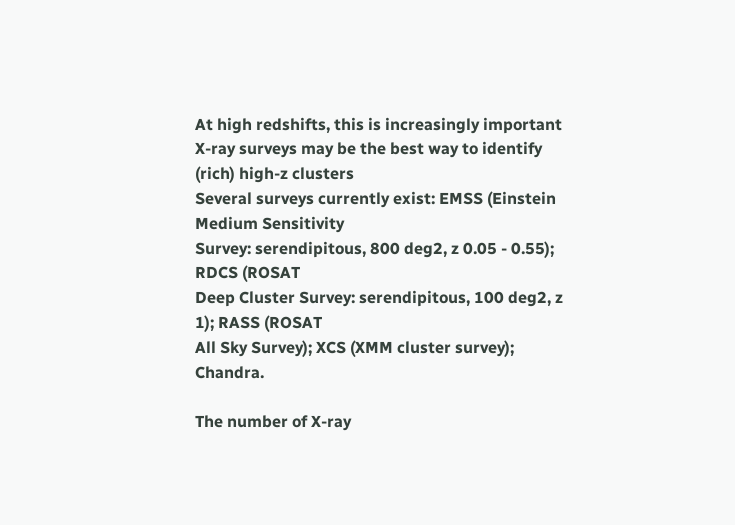At high redshifts, this is increasingly important
X-ray surveys may be the best way to identify (rich) high-z clusters
Several surveys currently exist: EMSS (Einstein Medium Sensitivity
Survey: serendipitous, 800 deg2, z 0.05 - 0.55); RDCS (ROSAT
Deep Cluster Survey: serendipitous, 100 deg2, z 1); RASS (ROSAT
All Sky Survey); XCS (XMM cluster survey); Chandra.

The number of X-ray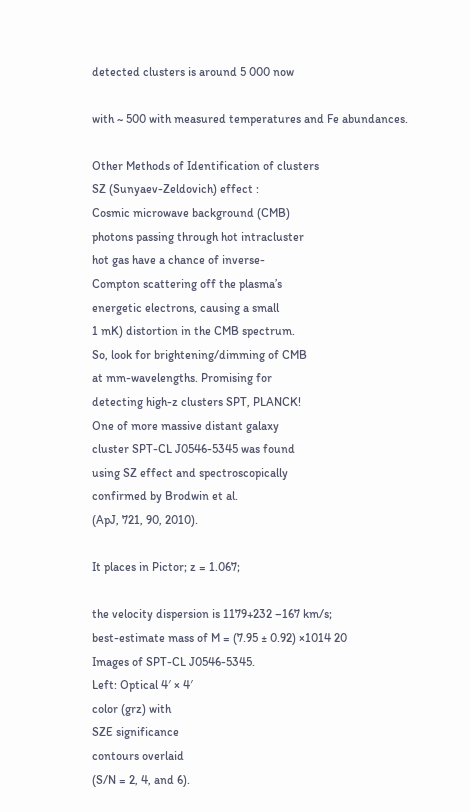detected clusters is around 5 000 now

with ~ 500 with measured temperatures and Fe abundances.

Other Methods of Identification of clusters
SZ (Sunyaev-Zeldovich) effect :
Cosmic microwave background (CMB)
photons passing through hot intracluster
hot gas have a chance of inverse-
Compton scattering off the plasma’s
energetic electrons, causing a small
1 mK) distortion in the CMB spectrum.
So, look for brightening/dimming of CMB
at mm-wavelengths. Promising for
detecting high-z clusters SPT, PLANCK!
One of more massive distant galaxy
cluster SPT-CL J0546-5345 was found
using SZ effect and spectroscopically
confirmed by Brodwin et al.
(ApJ, 721, 90, 2010).

It places in Pictor; z = 1.067;

the velocity dispersion is 1179+232 –167 km/s;
best-estimate mass of M = (7.95 ± 0.92) ×1014 20
Images of SPT-CL J0546-5345.
Left: Optical 4′ × 4′
color (grz) with
SZE significance
contours overlaid
(S/N = 2, 4, and 6).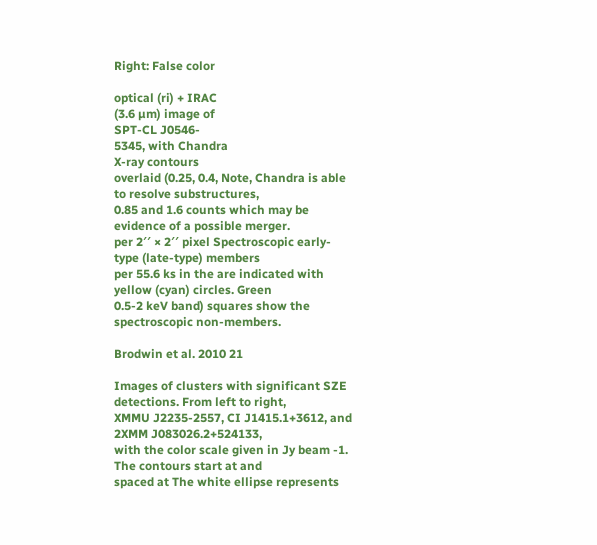Right: False color

optical (ri) + IRAC
(3.6 µm) image of
SPT-CL J0546-
5345, with Chandra
X-ray contours
overlaid (0.25, 0.4, Note, Chandra is able to resolve substructures,
0.85 and 1.6 counts which may be evidence of a possible merger.
per 2′′ × 2′′ pixel Spectroscopic early-type (late-type) members
per 55.6 ks in the are indicated with yellow (cyan) circles. Green
0.5-2 keV band) squares show the spectroscopic non-members.

Brodwin et al. 2010 21

Images of clusters with significant SZE detections. From left to right,
XMMU J2235-2557, CI J1415.1+3612, and 2XMM J083026.2+524133,
with the color scale given in Jy beam -1. The contours start at and
spaced at The white ellipse represents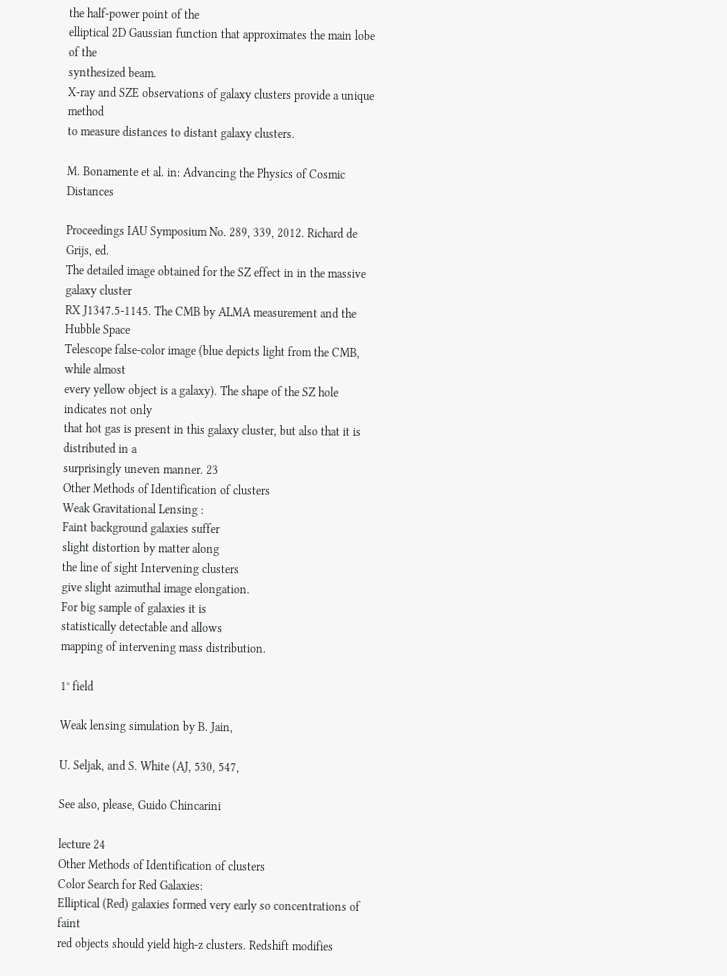the half-power point of the
elliptical 2D Gaussian function that approximates the main lobe of the
synthesized beam.
X-ray and SZE observations of galaxy clusters provide a unique method
to measure distances to distant galaxy clusters.

M. Bonamente et al. in: Advancing the Physics of Cosmic Distances

Proceedings IAU Symposium No. 289, 339, 2012. Richard de Grijs, ed.
The detailed image obtained for the SZ effect in in the massive galaxy cluster
RX J1347.5-1145. The CMB by ALMA measurement and the Hubble Space
Telescope false-color image (blue depicts light from the CMB, while almost
every yellow object is a galaxy). The shape of the SZ hole indicates not only
that hot gas is present in this galaxy cluster, but also that it is distributed in a
surprisingly uneven manner. 23
Other Methods of Identification of clusters
Weak Gravitational Lensing :
Faint background galaxies suffer
slight distortion by matter along
the line of sight Intervening clusters
give slight azimuthal image elongation.
For big sample of galaxies it is
statistically detectable and allows
mapping of intervening mass distribution.

1° field

Weak lensing simulation by B. Jain,

U. Seljak, and S. White (AJ, 530, 547,

See also, please, Guido Chincarini

lecture 24
Other Methods of Identification of clusters
Color Search for Red Galaxies:
Elliptical (Red) galaxies formed very early so concentrations of faint
red objects should yield high-z clusters. Redshift modifies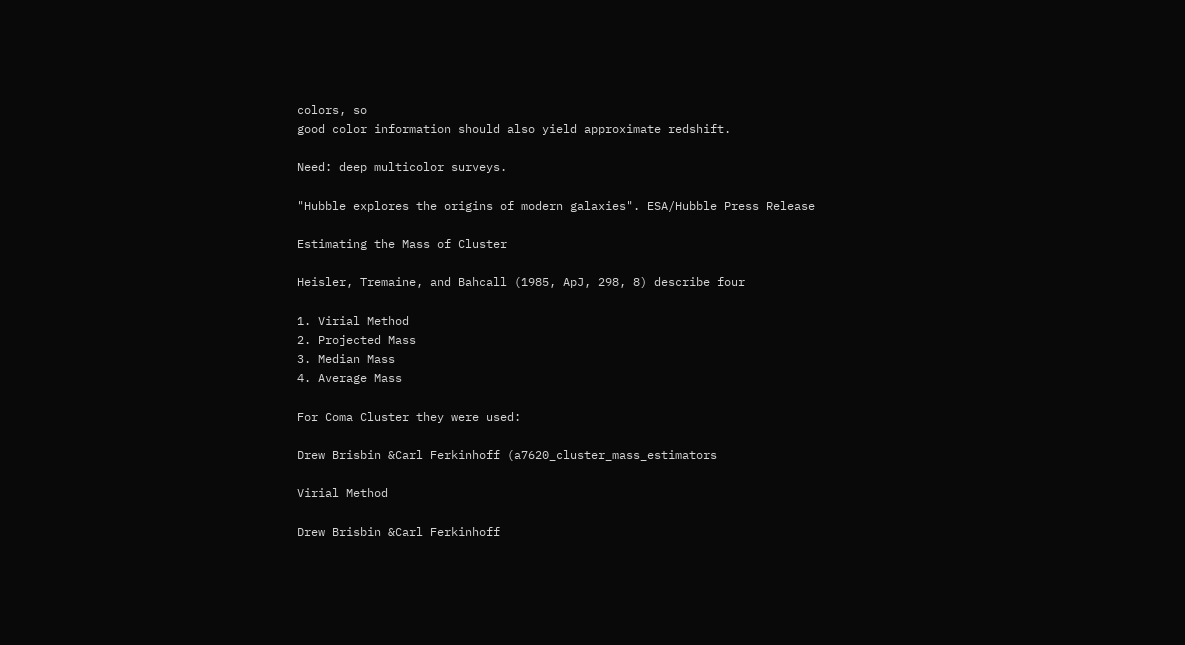colors, so
good color information should also yield approximate redshift.

Need: deep multicolor surveys.

"Hubble explores the origins of modern galaxies". ESA/Hubble Press Release

Estimating the Mass of Cluster

Heisler, Tremaine, and Bahcall (1985, ApJ, 298, 8) describe four

1. Virial Method
2. Projected Mass
3. Median Mass
4. Average Mass

For Coma Cluster they were used:

Drew Brisbin &Carl Ferkinhoff (a7620_cluster_mass_estimators

Virial Method

Drew Brisbin &Carl Ferkinhoff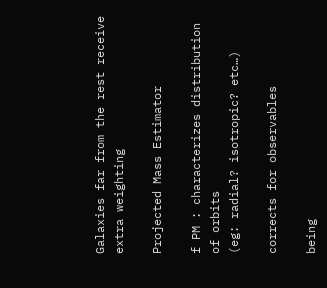Galaxies far from the rest receive extra weighting

Projected Mass Estimator

f PM : characterizes distribution
of orbits
(eg: radial? isotropic? etc…)

corrects for observables

being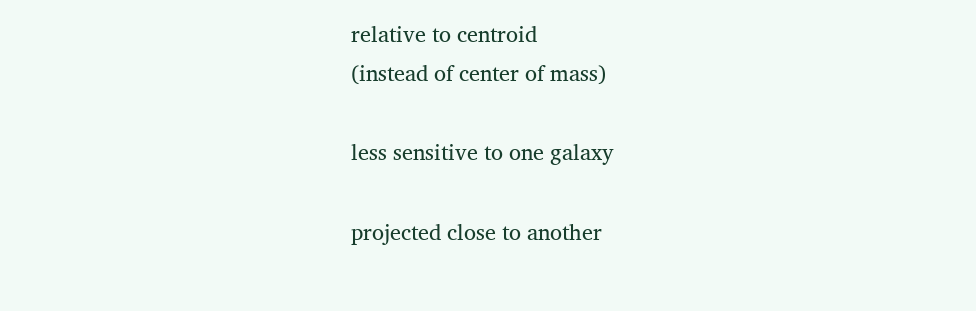relative to centroid
(instead of center of mass)

less sensitive to one galaxy

projected close to another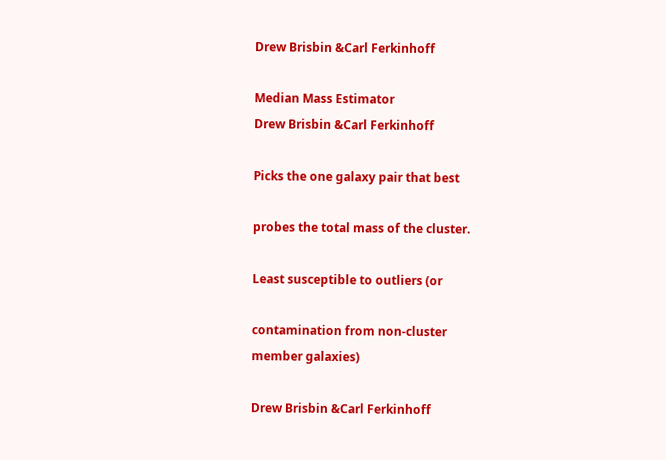Drew Brisbin &Carl Ferkinhoff

Median Mass Estimator
Drew Brisbin &Carl Ferkinhoff

Picks the one galaxy pair that best

probes the total mass of the cluster.

Least susceptible to outliers (or

contamination from non-cluster
member galaxies)

Drew Brisbin &Carl Ferkinhoff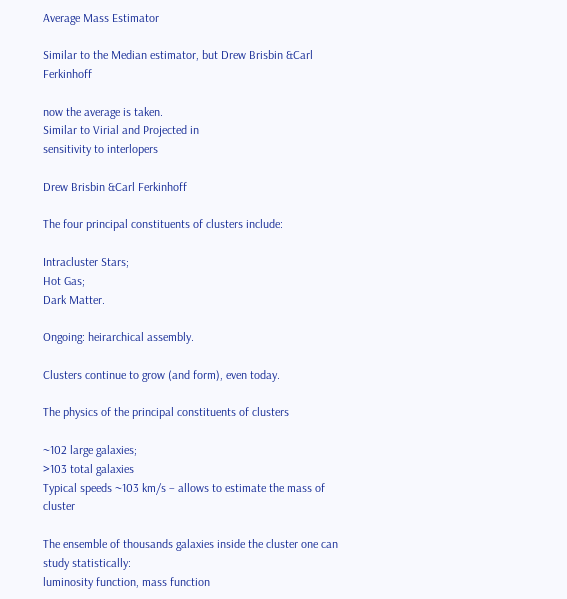Average Mass Estimator

Similar to the Median estimator, but Drew Brisbin &Carl Ferkinhoff

now the average is taken.
Similar to Virial and Projected in
sensitivity to interlopers

Drew Brisbin &Carl Ferkinhoff

The four principal constituents of clusters include:

Intracluster Stars;
Hot Gas;
Dark Matter.

Ongoing: heirarchical assembly.

Clusters continue to grow (and form), even today.

The physics of the principal constituents of clusters

~102 large galaxies;
>103 total galaxies
Typical speeds ~103 km/s – allows to estimate the mass of cluster

The ensemble of thousands galaxies inside the cluster one can study statistically:
luminosity function, mass function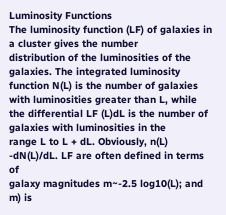Luminosity Functions
The luminosity function (LF) of galaxies in a cluster gives the number
distribution of the luminosities of the galaxies. The integrated luminosity
function N(L) is the number of galaxies with luminosities greater than L, while
the differential LF (L)dL is the number of galaxies with luminosities in the
range L to L + dL. Obviously, n(L) -dN(L)/dL. LF are often defined in terms of
galaxy magnitudes m~-2.5 log10(L); and m) is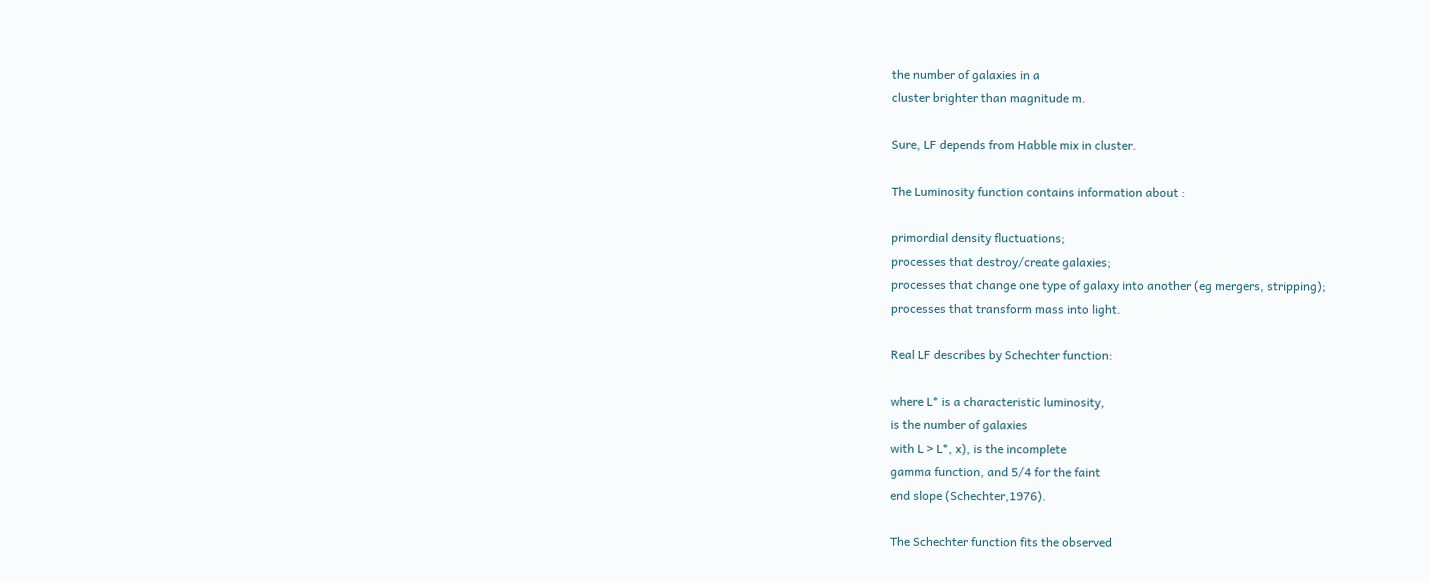the number of galaxies in a
cluster brighter than magnitude m.

Sure, LF depends from Habble mix in cluster.

The Luminosity function contains information about :

primordial density fluctuations;
processes that destroy/create galaxies;
processes that change one type of galaxy into another (eg mergers, stripping);
processes that transform mass into light.

Real LF describes by Schechter function:

where L* is a characteristic luminosity,
is the number of galaxies
with L > L*, x), is the incomplete
gamma function, and 5/4 for the faint
end slope (Schechter,1976).

The Schechter function fits the observed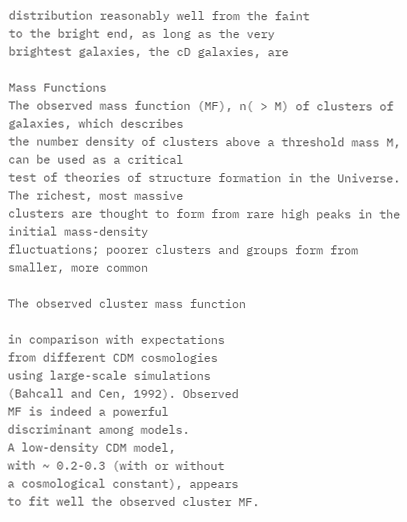distribution reasonably well from the faint
to the bright end, as long as the very
brightest galaxies, the cD galaxies, are

Mass Functions
The observed mass function (MF), n( > M) of clusters of galaxies, which describes
the number density of clusters above a threshold mass M, can be used as a critical
test of theories of structure formation in the Universe. The richest, most massive
clusters are thought to form from rare high peaks in the initial mass-density
fluctuations; poorer clusters and groups form from smaller, more common

The observed cluster mass function

in comparison with expectations
from different CDM cosmologies
using large-scale simulations
(Bahcall and Cen, 1992). Observed
MF is indeed a powerful
discriminant among models.
A low-density CDM model,
with ~ 0.2-0.3 (with or without
a cosmological constant), appears
to fit well the observed cluster MF.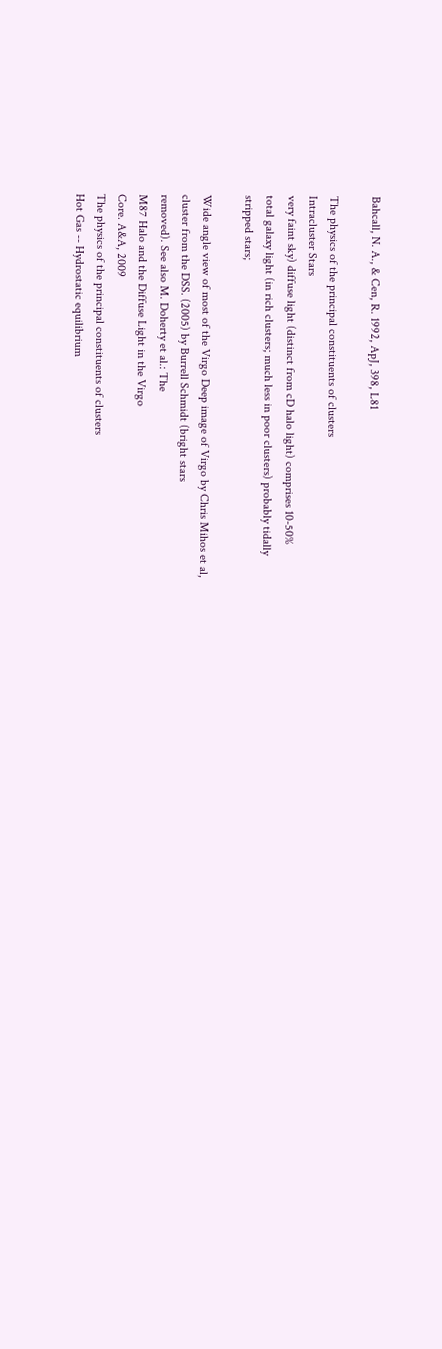Bahcall, N. A., & Cen, R. 1992, ApJ, 398, L81

The physics of the principal constituents of clusters
Intracluster Stars
very faint sky) diffuse light (distinct from cD halo light) comprises 10-50%
total galaxy light (in rich clusters; much less in poor clusters) probably tidally
stripped stars;

Wide angle view of most of the Virgo Deep image of Virgo by Chris Mihos et al,
cluster from the DSS. (2005) by Burrell Schmidt (bright stars
removed). See also M. Doherty et al.: The
M87 Halo and the Diffuse Light in the Virgo
Core. A&A, 2009
The physics of the principal constituents of clusters
Hot Gas -- Hydrostatic equilibrium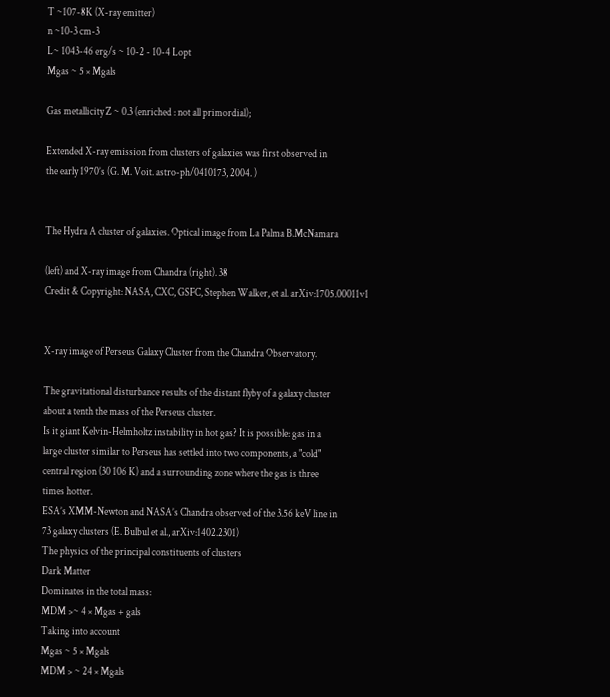T ~107-8K (X-ray emitter)
n ~10-3 cm-3
L~ 1043-46 erg/s ~ 10-2 - 10-4 Lopt
Mgas ~ 5 × Mgals

Gas metallicity Z ~ 0.3 (enriched : not all primordial);

Extended X-ray emission from clusters of galaxies was first observed in
the early 1970’s (G. M. Voit. astro-ph/0410173, 2004. )


The Hydra A cluster of galaxies. Optical image from La Palma B.McNamara

(left) and X-ray image from Chandra (right). 38
Credit & Copyright: NASA, CXC, GSFC, Stephen Walker, et al. arXiv:1705.00011v1


X-ray image of Perseus Galaxy Cluster from the Chandra Observatory.

The gravitational disturbance results of the distant flyby of a galaxy cluster
about a tenth the mass of the Perseus cluster.
Is it giant Kelvin-Helmholtz instability in hot gas? It is possible: gas in a
large cluster similar to Perseus has settled into two components, a "cold"
central region (30 106 K) and a surrounding zone where the gas is three
times hotter.
ESA’s XMM-Newton and NASA’s Chandra observed of the 3.56 keV line in
73 galaxy clusters (E. Bulbul et al., arXiv:1402.2301)
The physics of the principal constituents of clusters
Dark Matter
Dominates in the total mass:
MDM >~ 4 × Mgas + gals
Taking into account
Mgas ~ 5 × Mgals
MDM > ~ 24 × Mgals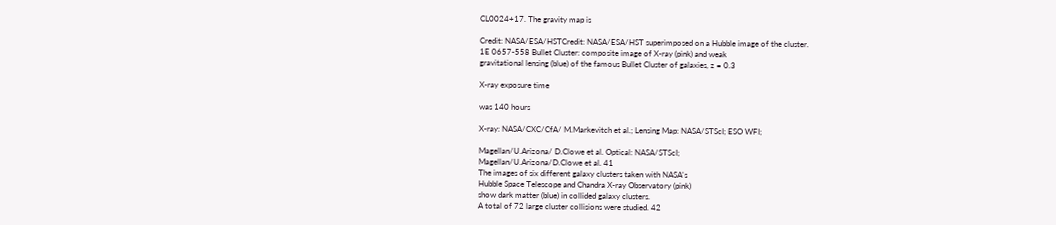CL0024+17. The gravity map is

Credit: NASA/ESA/HSTCredit: NASA/ESA/HST superimposed on a Hubble image of the cluster.
1E 0657-558 Bullet Cluster: composite image of X-ray (pink) and weak
gravitational lensing (blue) of the famous Bullet Cluster of galaxies, z = 0.3

X-ray exposure time

was 140 hours

X-ray: NASA/CXC/CfA/ M.Markevitch et al.; Lensing Map: NASA/STScI; ESO WFI;

Magellan/U.Arizona/ D.Clowe et al. Optical: NASA/STScI;
Magellan/U.Arizona/D.Clowe et al. 41
The images of six different galaxy clusters taken with NASA's
Hubble Space Telescope and Chandra X-ray Observatory (pink)
show dark matter (blue) in collided galaxy clusters.
A total of 72 large cluster collisions were studied. 42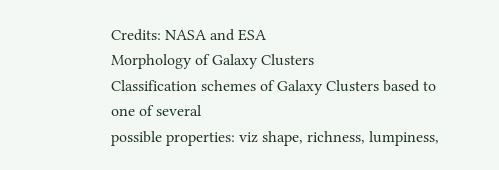Credits: NASA and ESA
Morphology of Galaxy Clusters
Classification schemes of Galaxy Clusters based to one of several
possible properties: viz shape, richness, lumpiness,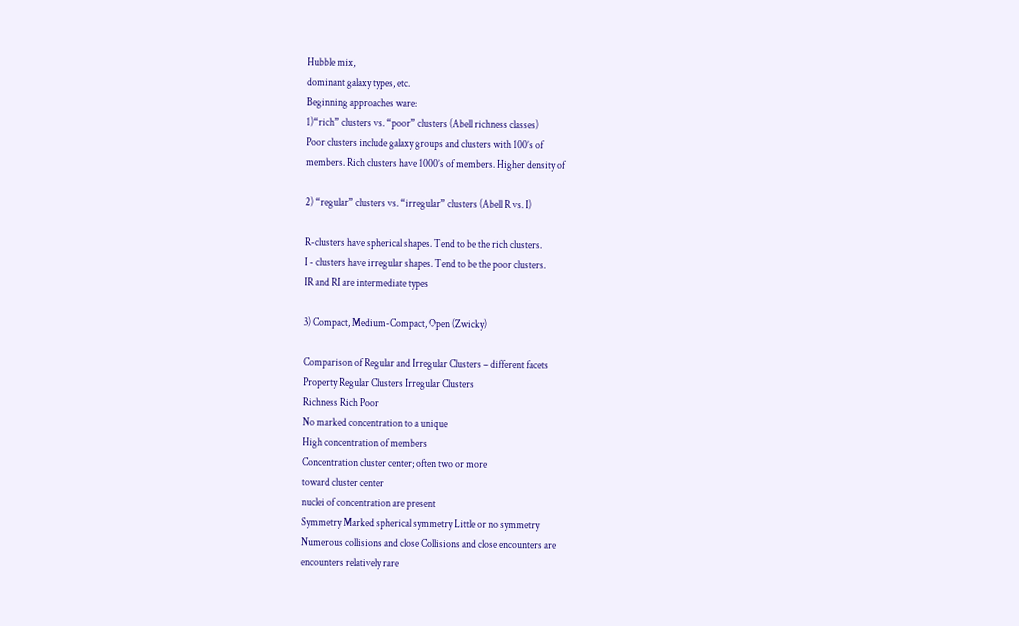Hubble mix,
dominant galaxy types, etc.
Beginning approaches ware:
1)“rich” clusters vs. “poor” clusters (Abell richness classes)
Poor clusters include galaxy groups and clusters with 100’s of
members. Rich clusters have 1000’s of members. Higher density of

2) “regular” clusters vs. “irregular” clusters (Abell R vs. I)

R-clusters have spherical shapes. Tend to be the rich clusters.
I - clusters have irregular shapes. Tend to be the poor clusters.
IR and RI are intermediate types

3) Compact, Medium-Compact, Open (Zwicky)

Comparison of Regular and Irregular Clusters – different facets
Property Regular Clusters Irregular Clusters
Richness Rich Poor
No marked concentration to a unique
High concentration of members
Concentration cluster center; often two or more
toward cluster center
nuclei of concentration are present
Symmetry Marked spherical symmetry Little or no symmetry
Numerous collisions and close Collisions and close encounters are
encounters relatively rare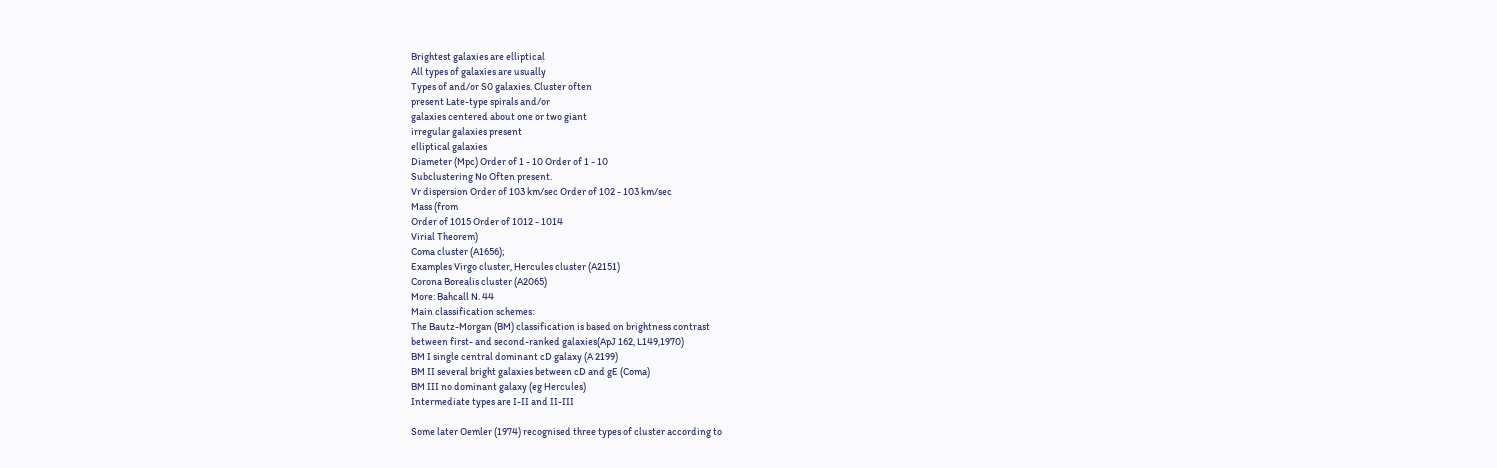Brightest galaxies are elliptical
All types of galaxies are usually
Types of and/or S0 galaxies. Cluster often
present Late-type spirals and/or
galaxies centered about one or two giant
irregular galaxies present
elliptical galaxies
Diameter (Mpc) Order of 1 - 10 Order of 1 - 10
Subclustering No Often present.
Vr dispersion Order of 103 km/sec Order of 102 - 103 km/sec
Mass (from
Order of 1015 Order of 1012 - 1014
Virial Theorem)
Coma cluster (A1656);
Examples Virgo cluster, Hercules cluster (A2151)
Corona Borealis cluster (A2065)
More: Bahcall N. 44
Main classification schemes:
The Bautz-Morgan (BM) classification is based on brightness contrast
between first- and second-ranked galaxies(ApJ 162, L149,1970)
BM I single central dominant cD galaxy (A 2199)
BM II several bright galaxies between cD and gE (Coma)
BM III no dominant galaxy (eg Hercules)
Intermediate types are I-II and II-III

Some later Oemler (1974) recognised three types of cluster according to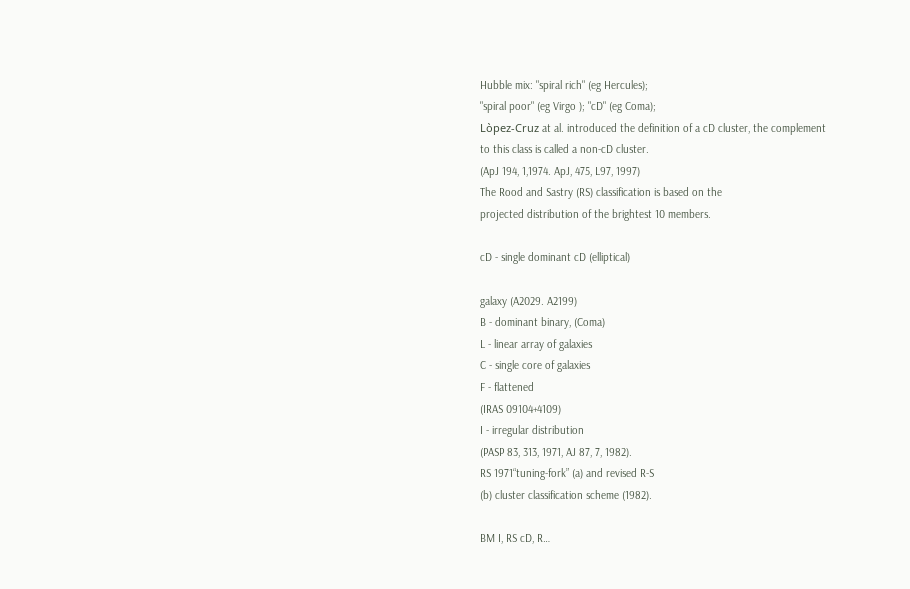Hubble mix: "spiral rich" (eg Hercules);
"spiral poor" (eg Virgo ); "cD" (eg Coma);
Lòpez-Cruz at al. introduced the definition of a cD cluster, the complement
to this class is called a non-cD cluster.
(ApJ 194, 1,1974. ApJ, 475, L97, 1997)
The Rood and Sastry (RS) classification is based on the
projected distribution of the brightest 10 members.

cD - single dominant cD (elliptical)

galaxy (A2029. A2199)
B - dominant binary, (Coma)
L - linear array of galaxies
C - single core of galaxies
F - flattened
(IRAS 09104+4109)
I - irregular distribution
(PASP 83, 313, 1971, AJ 87, 7, 1982).
RS 1971“tuning-fork” (a) and revised R-S
(b) cluster classification scheme (1982).

BM I, RS cD, R…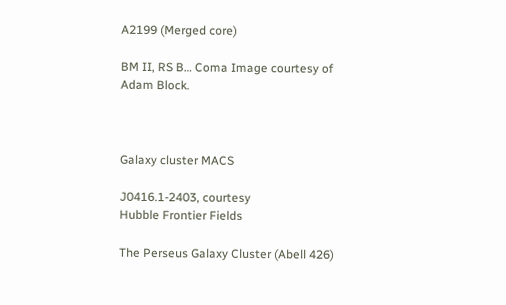A2199 (Merged core)

BM II, RS B… Coma Image courtesy of Adam Block.



Galaxy cluster MACS

J0416.1-2403, courtesy
Hubble Frontier Fields

The Perseus Galaxy Cluster (Abell 426)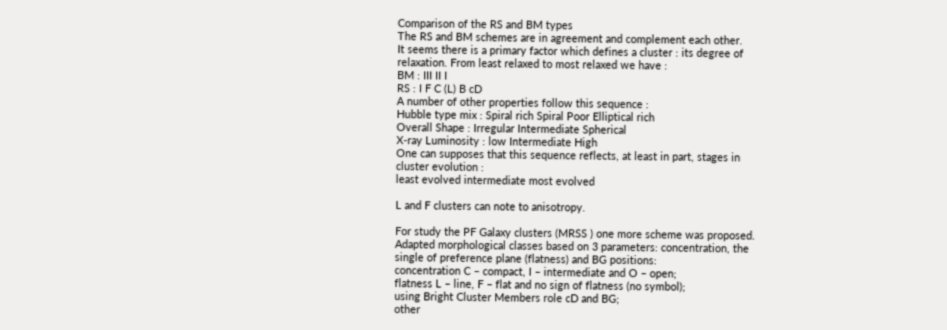Comparison of the RS and BM types
The RS and BM schemes are in agreement and complement each other.
It seems there is a primary factor which defines a cluster : its degree of
relaxation. From least relaxed to most relaxed we have :
BM : III II I
RS : I F C (L) B cD
A number of other properties follow this sequence :
Hubble type mix : Spiral rich Spiral Poor Elliptical rich
Overall Shape : Irregular Intermediate Spherical
X-ray Luminosity : low Intermediate High
One can supposes that this sequence reflects, at least in part, stages in
cluster evolution :
least evolved intermediate most evolved

L and F clusters can note to anisotropy.

For study the PF Galaxy clusters (MRSS ) one more scheme was proposed.
Adapted morphological classes based on 3 parameters: concentration, the
single of preference plane (flatness) and BG positions:
concentration C – compact, I – intermediate and O – open;
flatness L – line, F – flat and no sign of flatness (no symbol);
using Bright Cluster Members role cD and BG;
other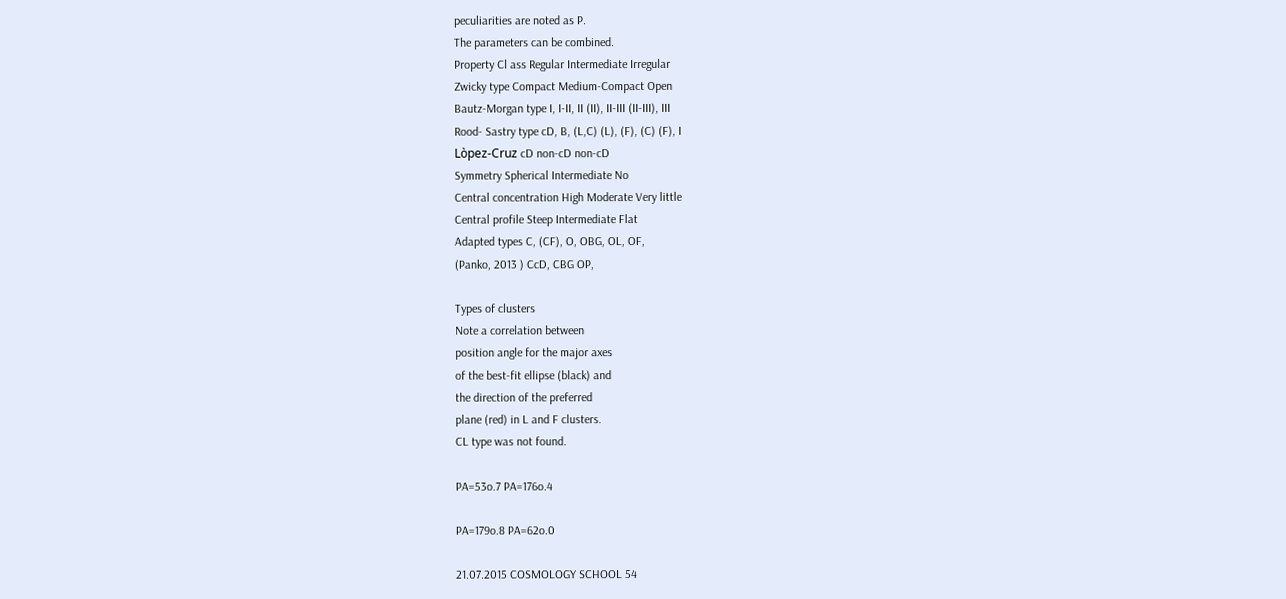peculiarities are noted as P.
The parameters can be combined.
Property Cl ass Regular Intermediate Irregular
Zwicky type Compact Medium-Compact Open
Bautz-Morgan type I, I-II, II (II), II-III (II-III), III
Rood- Sastry type cD, B, (L,C) (L), (F), (C) (F), I
Lòpez-Cruz cD non-cD non-cD
Symmetry Spherical Intermediate No
Central concentration High Moderate Very little
Central profile Steep Intermediate Flat
Adapted types C, (CF), O, OBG, OL, OF,
(Panko, 2013 ) CcD, CBG OP,

Types of clusters
Note a correlation between
position angle for the major axes
of the best-fit ellipse (black) and
the direction of the preferred
plane (red) in L and F clusters.
CL type was not found.

PA=53o.7 PA=176o.4

PA=179o.8 PA=62o.0

21.07.2015 COSMOLOGY SCHOOL 54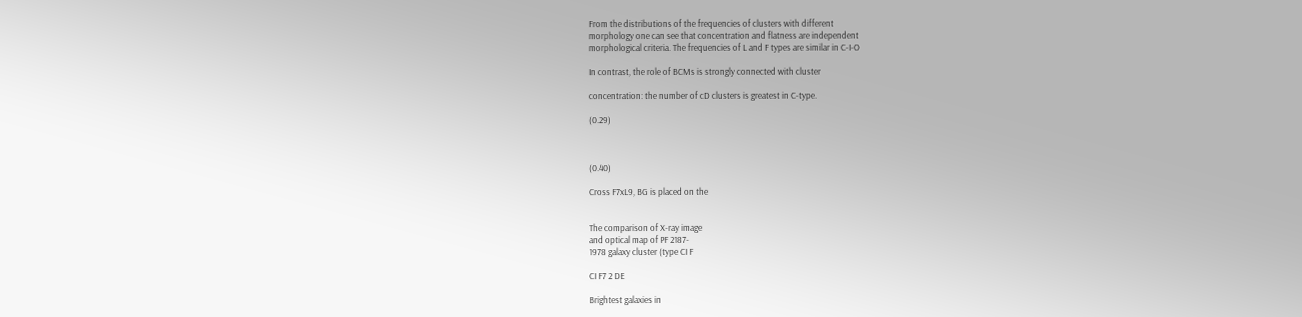From the distributions of the frequencies of clusters with different
morphology one can see that concentration and flatness are independent
morphological criteria. The frequencies of L and F types are similar in C-I-O

In contrast, the role of BCMs is strongly connected with cluster

concentration: the number of cD clusters is greatest in C-type.

(0.29)



(0.40)

Cross F7xL9, BG is placed on the


The comparison of X-ray image
and optical map of PF 2187-
1978 galaxy cluster (type CI F

CI F7 2 DE

Brightest galaxies in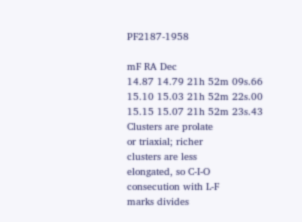PF2187-1958

mF RA Dec
14.87 14.79 21h 52m 09s.66
15.10 15.03 21h 52m 22s.00
15.15 15.07 21h 52m 23s.43
Clusters are prolate
or triaxial; richer
clusters are less
elongated, so C-I-O
consecution with L-F
marks divides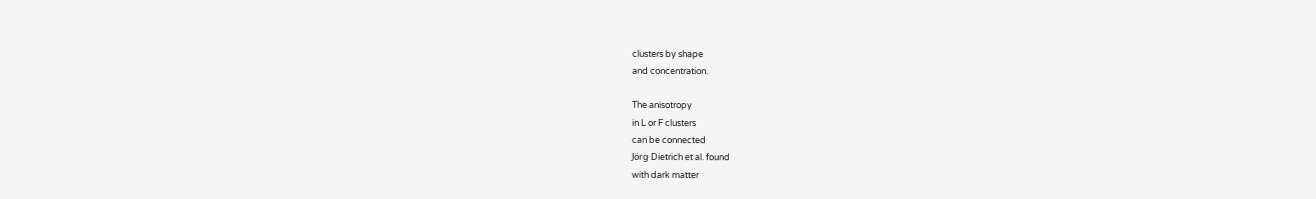clusters by shape
and concentration.

The anisotropy
in L or F clusters
can be connected
Jörg Dietrich et al. found
with dark matter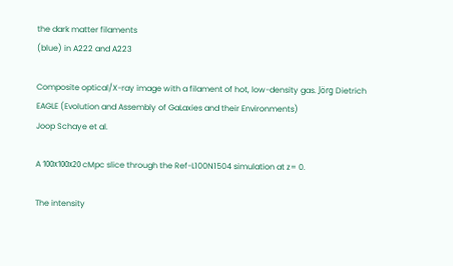the dark matter filaments
(blue) in A222 and A223

Composite optical/X-ray image with a filament of hot, low-density gas. Jörg Dietrich
EAGLE (Evolution and Assembly of GaLaxies and their Environments)
Joop Schaye et al.

A 100х100х20 cMpc slice through the Ref-L100N1504 simulation at z= 0.

The intensity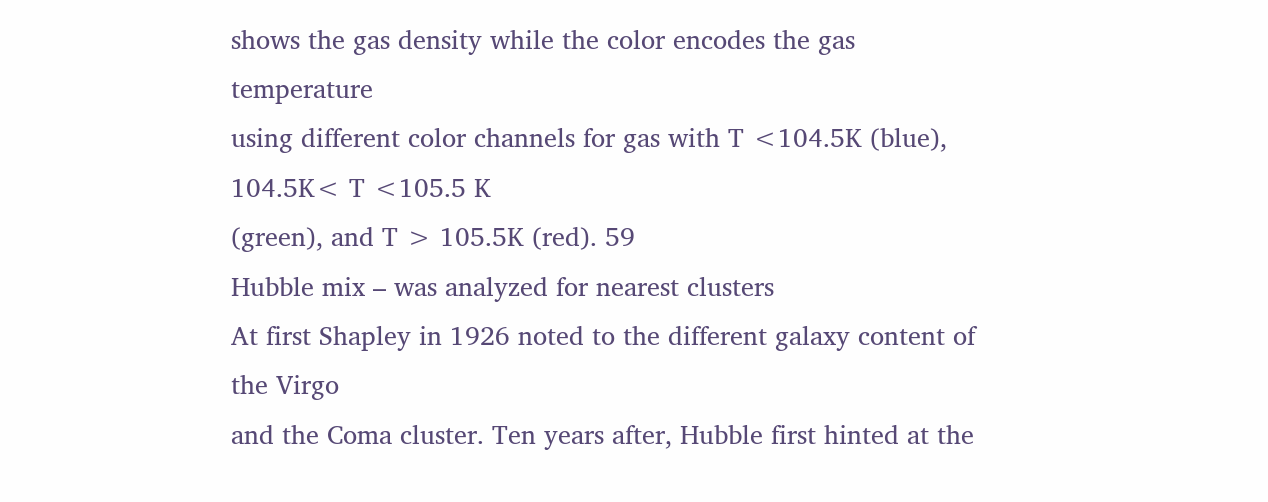shows the gas density while the color encodes the gas temperature
using different color channels for gas with T <104.5K (blue), 104.5K< T <105.5 K
(green), and T > 105.5K (red). 59
Hubble mix – was analyzed for nearest clusters
At first Shapley in 1926 noted to the different galaxy content of the Virgo
and the Coma cluster. Ten years after, Hubble first hinted at the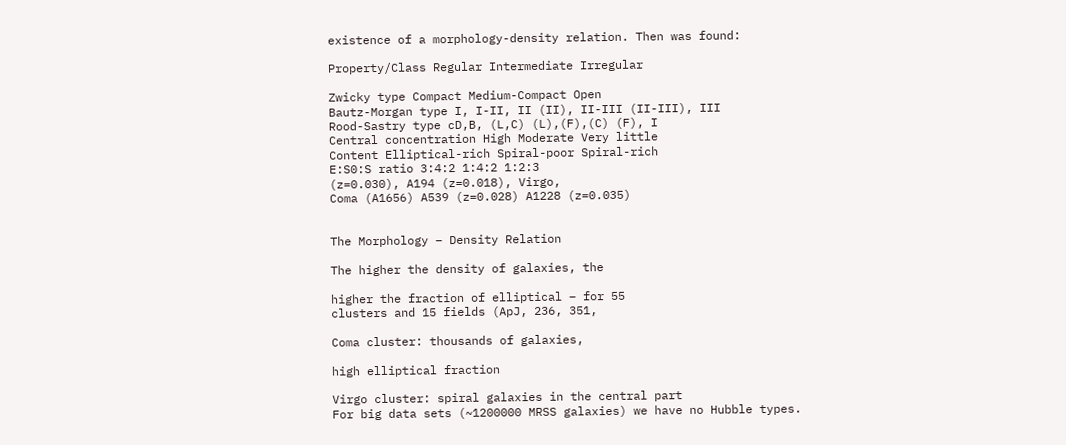existence of a morphology-density relation. Then was found:

Property/Class Regular Intermediate Irregular

Zwicky type Compact Medium-Compact Open
Bautz-Morgan type I, I-II, II (II), II-III (II-III), III
Rood-Sastry type cD,B, (L,C) (L),(F),(C) (F), I
Central concentration High Moderate Very little
Content Elliptical-rich Spiral-poor Spiral-rich
E:S0:S ratio 3:4:2 1:4:2 1:2:3
(z=0.030), A194 (z=0.018), Virgo,
Coma (A1656) A539 (z=0.028) A1228 (z=0.035)


The Morphology – Density Relation

The higher the density of galaxies, the

higher the fraction of elliptical – for 55
clusters and 15 fields (ApJ, 236, 351,

Coma cluster: thousands of galaxies,

high elliptical fraction

Virgo cluster: spiral galaxies in the central part
For big data sets (~1200000 MRSS galaxies) we have no Hubble types.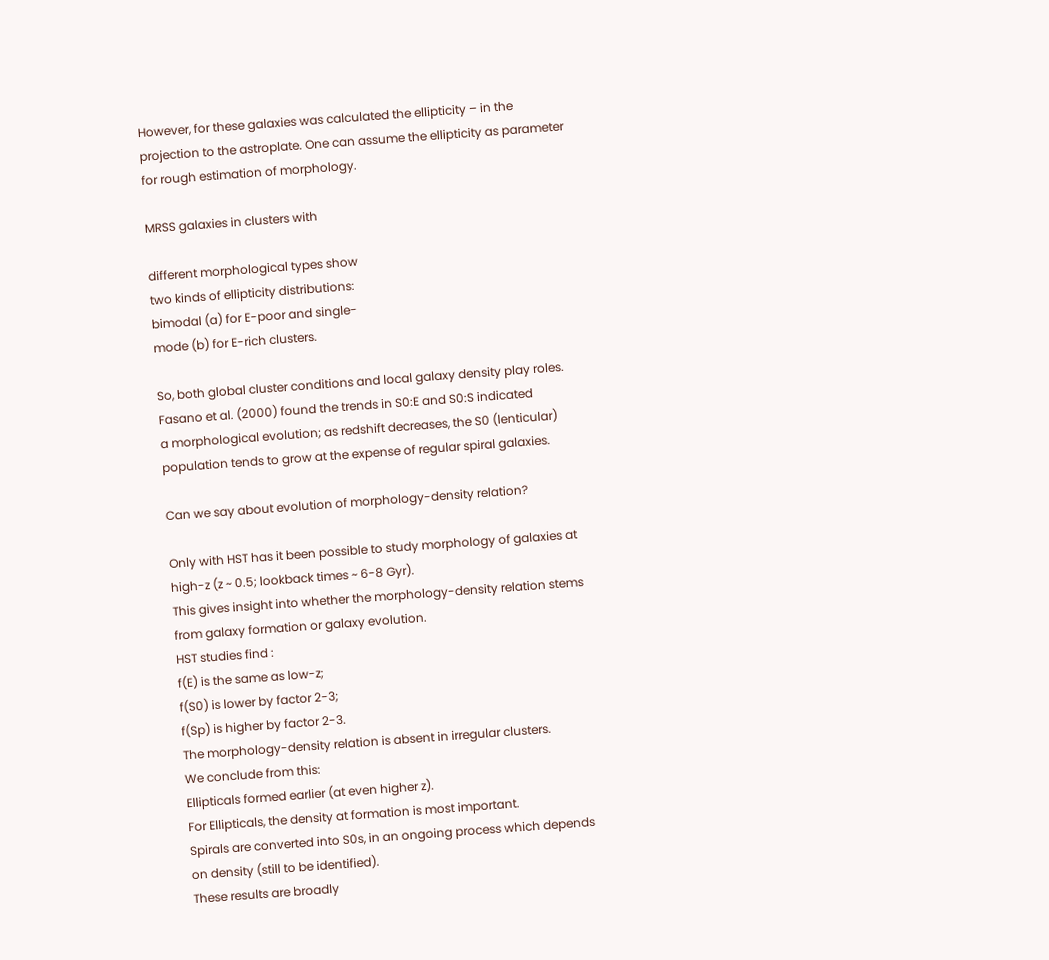However, for these galaxies was calculated the ellipticity – in the
projection to the astroplate. One can assume the ellipticity as parameter
for rough estimation of morphology.

MRSS galaxies in clusters with

different morphological types show
two kinds of ellipticity distributions:
bimodal (a) for E-poor and single-
mode (b) for E-rich clusters.

So, both global cluster conditions and local galaxy density play roles.
Fasano et al. (2000) found the trends in S0:E and S0:S indicated
a morphological evolution; as redshift decreases, the S0 (lenticular)
population tends to grow at the expense of regular spiral galaxies.

Can we say about evolution of morphology-density relation?

Only with HST has it been possible to study morphology of galaxies at
high-z (z ~ 0.5; lookback times ~ 6-8 Gyr).
This gives insight into whether the morphology-density relation stems
from galaxy formation or galaxy evolution.
HST studies find :
f(E) is the same as low-z;
f(S0) is lower by factor 2-3;
f(Sp) is higher by factor 2-3.
The morphology-density relation is absent in irregular clusters.
We conclude from this:
Ellipticals formed earlier (at even higher z).
For Ellipticals, the density at formation is most important.
Spirals are converted into S0s, in an ongoing process which depends
on density (still to be identified).
These results are broadly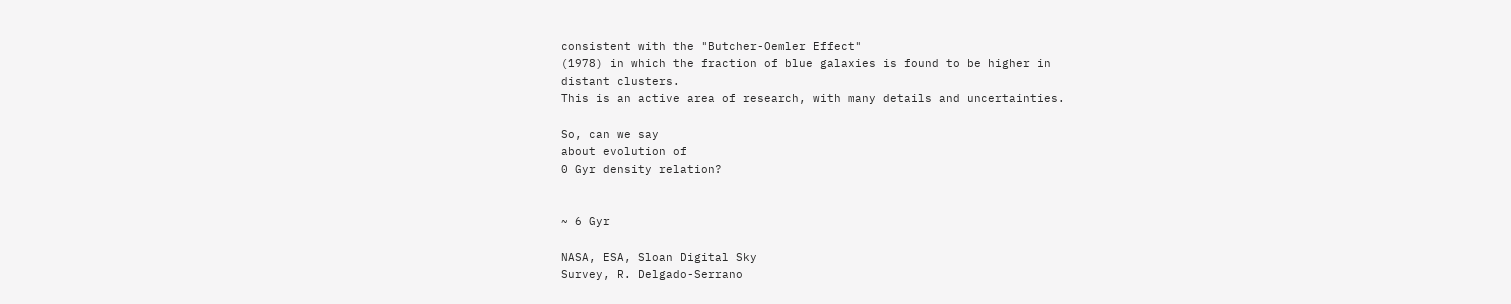consistent with the "Butcher-Oemler Effect"
(1978) in which the fraction of blue galaxies is found to be higher in
distant clusters.
This is an active area of research, with many details and uncertainties.

So, can we say
about evolution of
0 Gyr density relation?


~ 6 Gyr

NASA, ESA, Sloan Digital Sky
Survey, R. Delgado-Serrano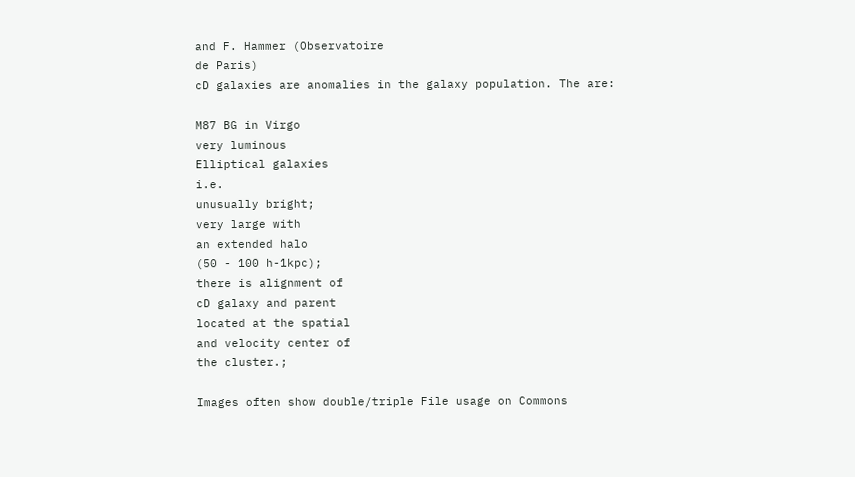and F. Hammer (Observatoire
de Paris)
cD galaxies are anomalies in the galaxy population. The are:

M87 BG in Virgo
very luminous
Elliptical galaxies
i.e.
unusually bright;
very large with
an extended halo
(50 - 100 h-1kpc);
there is alignment of
cD galaxy and parent
located at the spatial
and velocity center of
the cluster.;

Images often show double/triple File usage on Commons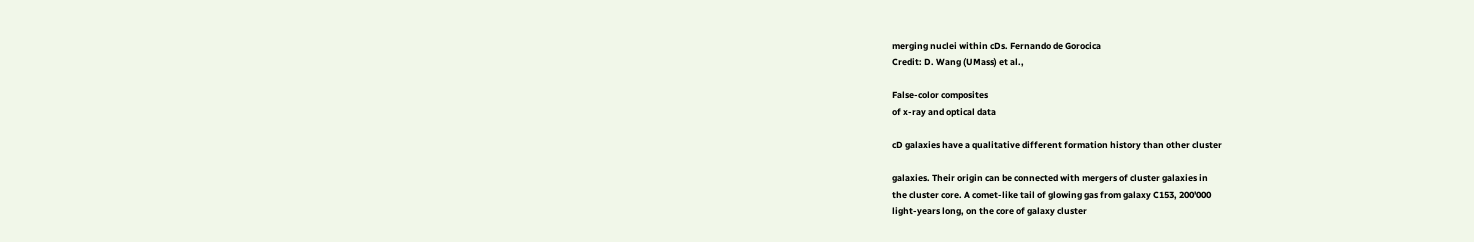merging nuclei within cDs. Fernando de Gorocica
Credit: D. Wang (UMass) et al.,

False-color composites
of x-ray and optical data

cD galaxies have a qualitative different formation history than other cluster

galaxies. Their origin can be connected with mergers of cluster galaxies in
the cluster core. A comet-like tail of glowing gas from galaxy C153, 200'000
light-years long, on the core of galaxy cluster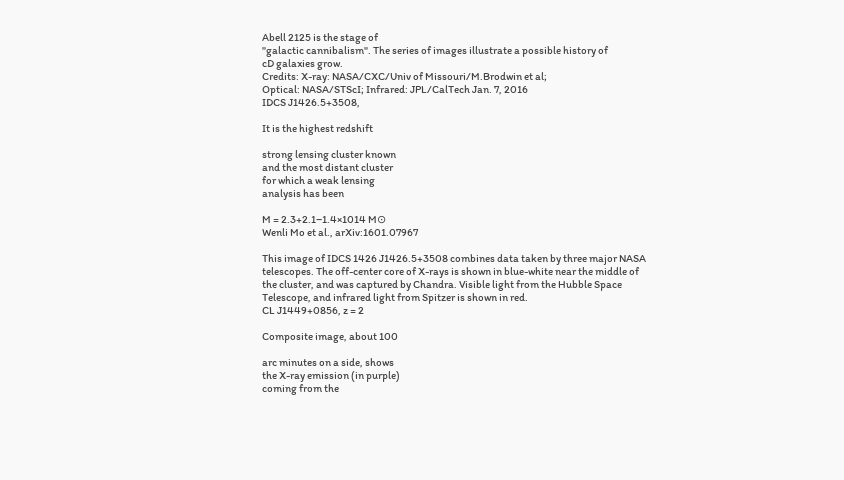Abell 2125 is the stage of
"galactic cannibalism". The series of images illustrate a possible history of
cD galaxies grow.
Credits: X-ray: NASA/CXC/Univ of Missouri/M.Brodwin et al;
Optical: NASA/STScI; Infrared: JPL/CalTech Jan. 7, 2016
IDCS J1426.5+3508,

It is the highest redshift

strong lensing cluster known
and the most distant cluster
for which a weak lensing
analysis has been

M = 2.3+2.1−1.4×1014 M⊙
Wenli Mo et al., arXiv:1601.07967

This image of IDCS 1426 J1426.5+3508 combines data taken by three major NASA
telescopes. The off-center core of X-rays is shown in blue-white near the middle of
the cluster, and was captured by Chandra. Visible light from the Hubble Space
Telescope, and infrared light from Spitzer is shown in red.
CL J1449+0856, z = 2

Composite image, about 100

arc minutes on a side, shows
the X-ray emission (in purple)
coming from the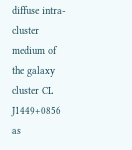diffuse intra-
cluster medium of the galaxy
cluster CL J1449+0856 as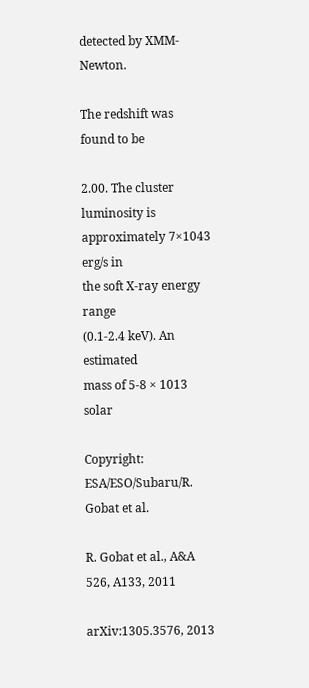detected by XMM-Newton.

The redshift was found to be

2.00. The cluster luminosity is
approximately 7×1043 erg/s in
the soft X-ray energy range
(0.1-2.4 keV). An estimated
mass of 5-8 × 1013 solar

Copyright: ESA/ESO/Subaru/R. Gobat et al.

R. Gobat et al., A&A 526, A133, 2011

arXiv:1305.3576, 2013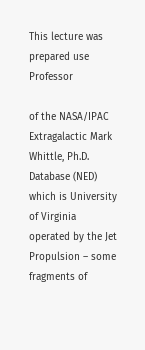This lecture was prepared use Professor

of the NASA/IPAC Extragalactic Mark Whittle, Ph.D.
Database (NED) which is University of Virginia
operated by the Jet Propulsion – some fragments of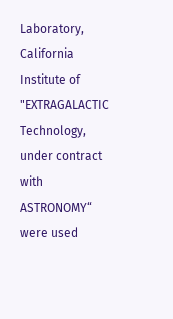Laboratory, California Institute of "EXTRAGALACTIC
Technology, under contract with ASTRONOMY“ were used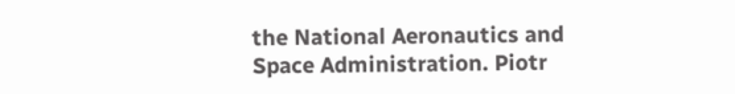the National Aeronautics and
Space Administration. Piotr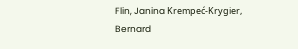Flin, Janina Krempeć-Krygier,
Bernard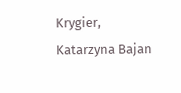Krygier, Katarzyna Bajan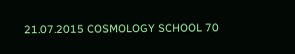21.07.2015 COSMOLOGY SCHOOL 70